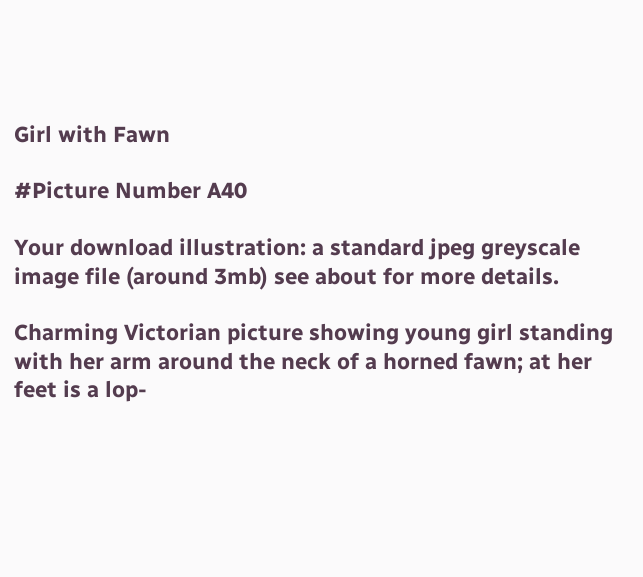Girl with Fawn

#Picture Number A40

Your download illustration: a standard jpeg greyscale image file (around 3mb) see about for more details.

Charming Victorian picture showing young girl standing with her arm around the neck of a horned fawn; at her feet is a lop-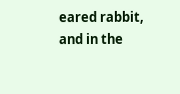eared rabbit, and in the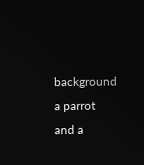background a parrot and a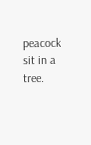peacock sit in a tree.